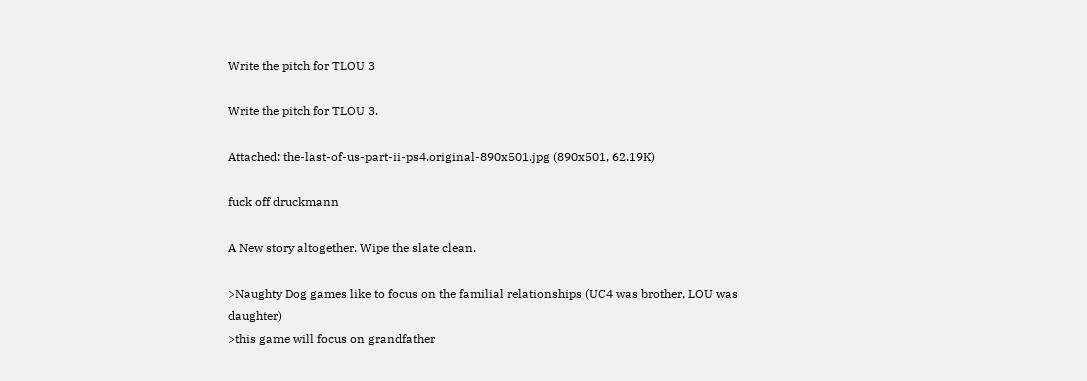Write the pitch for TLOU 3

Write the pitch for TLOU 3.

Attached: the-last-of-us-part-ii-ps4.original-890x501.jpg (890x501, 62.19K)

fuck off druckmann

A New story altogether. Wipe the slate clean.

>Naughty Dog games like to focus on the familial relationships (UC4 was brother, LOU was daughter)
>this game will focus on grandfather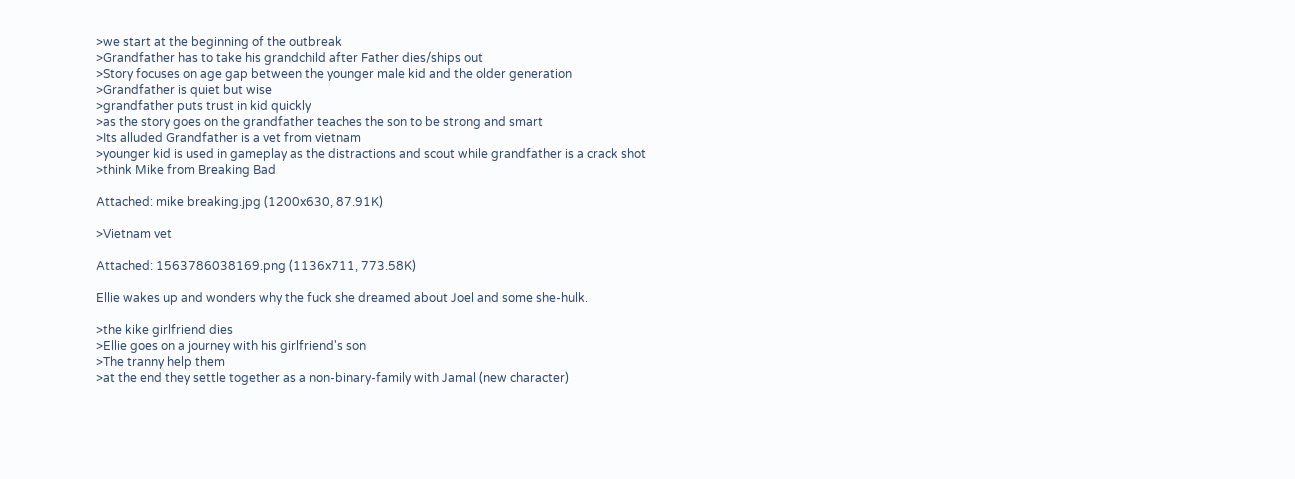>we start at the beginning of the outbreak
>Grandfather has to take his grandchild after Father dies/ships out
>Story focuses on age gap between the younger male kid and the older generation
>Grandfather is quiet but wise
>grandfather puts trust in kid quickly
>as the story goes on the grandfather teaches the son to be strong and smart
>Its alluded Grandfather is a vet from vietnam
>younger kid is used in gameplay as the distractions and scout while grandfather is a crack shot
>think Mike from Breaking Bad

Attached: mike breaking.jpg (1200x630, 87.91K)

>Vietnam vet

Attached: 1563786038169.png (1136x711, 773.58K)

Ellie wakes up and wonders why the fuck she dreamed about Joel and some she-hulk.

>the kike girlfriend dies
>Ellie goes on a journey with his girlfriend's son
>The tranny help them
>at the end they settle together as a non-binary-family with Jamal (new character)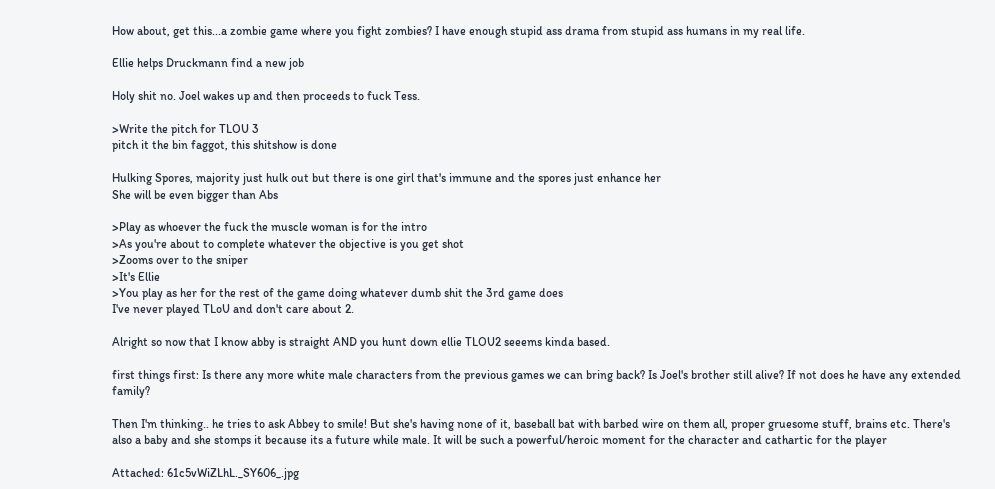How about, get this...a zombie game where you fight zombies? I have enough stupid ass drama from stupid ass humans in my real life.

Ellie helps Druckmann find a new job

Holy shit no. Joel wakes up and then proceeds to fuck Tess.

>Write the pitch for TLOU 3
pitch it the bin faggot, this shitshow is done

Hulking Spores, majority just hulk out but there is one girl that's immune and the spores just enhance her
She will be even bigger than Abs

>Play as whoever the fuck the muscle woman is for the intro
>As you're about to complete whatever the objective is you get shot
>Zooms over to the sniper
>It's Ellie
>You play as her for the rest of the game doing whatever dumb shit the 3rd game does
I've never played TLoU and don't care about 2.

Alright so now that I know abby is straight AND you hunt down ellie TLOU2 seeems kinda based.

first things first: Is there any more white male characters from the previous games we can bring back? Is Joel's brother still alive? If not does he have any extended family?

Then I'm thinking.. he tries to ask Abbey to smile! But she's having none of it, baseball bat with barbed wire on them all, proper gruesome stuff, brains etc. There's also a baby and she stomps it because its a future while male. It will be such a powerful/heroic moment for the character and cathartic for the player

Attached: 61c5vWiZLhL._SY606_.jpg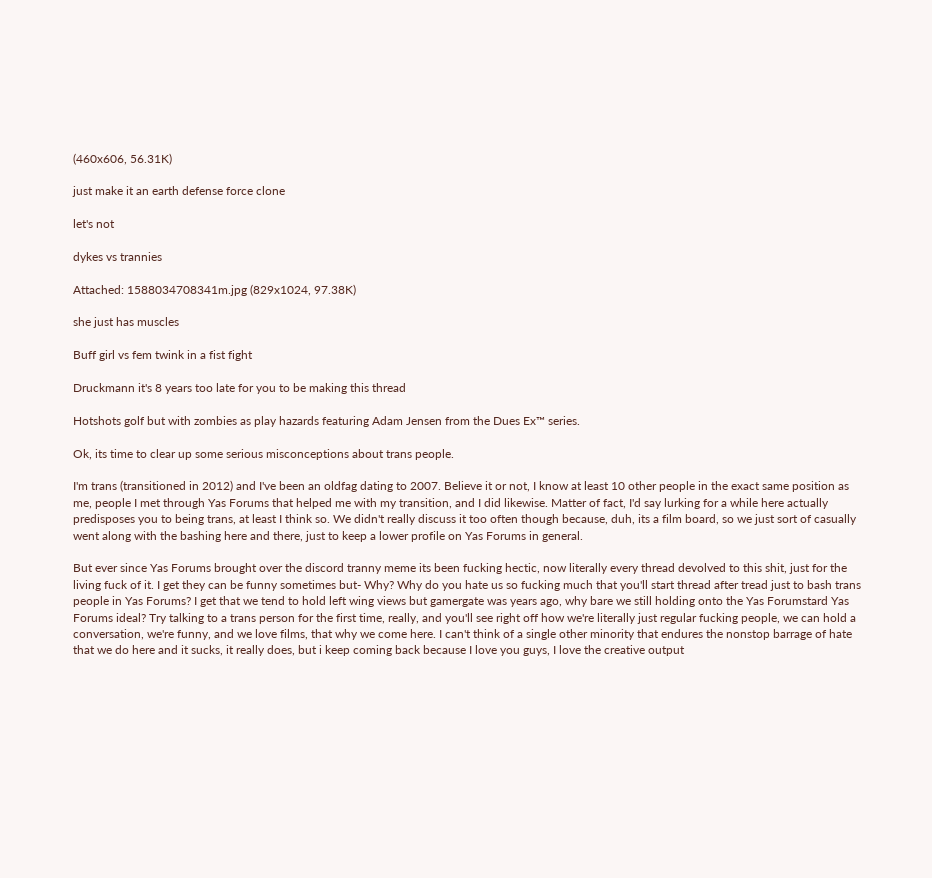(460x606, 56.31K)

just make it an earth defense force clone

let's not

dykes vs trannies

Attached: 1588034708341m.jpg (829x1024, 97.38K)

she just has muscles

Buff girl vs fem twink in a fist fight

Druckmann it's 8 years too late for you to be making this thread

Hotshots golf but with zombies as play hazards featuring Adam Jensen from the Dues Ex™ series.

Ok, its time to clear up some serious misconceptions about trans people.

I'm trans (transitioned in 2012) and I've been an oldfag dating to 2007. Believe it or not, I know at least 10 other people in the exact same position as me, people I met through Yas Forums that helped me with my transition, and I did likewise. Matter of fact, I'd say lurking for a while here actually predisposes you to being trans, at least I think so. We didn't really discuss it too often though because, duh, its a film board, so we just sort of casually went along with the bashing here and there, just to keep a lower profile on Yas Forums in general.

But ever since Yas Forums brought over the discord tranny meme its been fucking hectic, now literally every thread devolved to this shit, just for the living fuck of it. I get they can be funny sometimes but- Why? Why do you hate us so fucking much that you'll start thread after tread just to bash trans people in Yas Forums? I get that we tend to hold left wing views but gamergate was years ago, why bare we still holding onto the Yas Forumstard Yas Forums ideal? Try talking to a trans person for the first time, really, and you'll see right off how we're literally just regular fucking people, we can hold a conversation, we're funny, and we love films, that why we come here. I can't think of a single other minority that endures the nonstop barrage of hate that we do here and it sucks, it really does, but i keep coming back because I love you guys, I love the creative output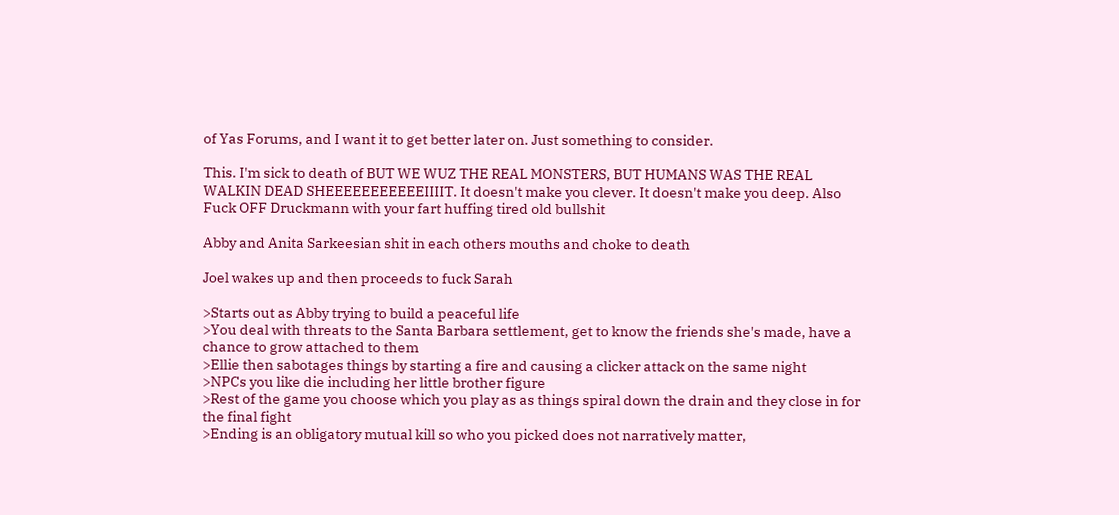of Yas Forums, and I want it to get better later on. Just something to consider.

This. I'm sick to death of BUT WE WUZ THE REAL MONSTERS, BUT HUMANS WAS THE REAL WALKIN DEAD SHEEEEEEEEEEEIIIIT. It doesn't make you clever. It doesn't make you deep. Also
Fuck OFF Druckmann with your fart huffing tired old bullshit

Abby and Anita Sarkeesian shit in each others mouths and choke to death

Joel wakes up and then proceeds to fuck Sarah

>Starts out as Abby trying to build a peaceful life
>You deal with threats to the Santa Barbara settlement, get to know the friends she's made, have a chance to grow attached to them
>Ellie then sabotages things by starting a fire and causing a clicker attack on the same night
>NPCs you like die including her little brother figure
>Rest of the game you choose which you play as as things spiral down the drain and they close in for the final fight
>Ending is an obligatory mutual kill so who you picked does not narratively matter,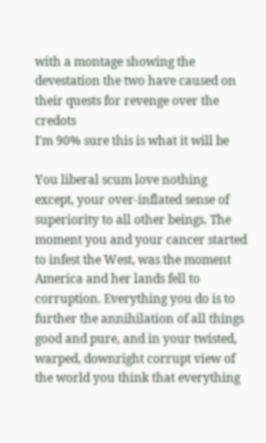with a montage showing the devestation the two have caused on their quests for revenge over the credots
I'm 90% sure this is what it will be

You liberal scum love nothing except, your over-inflated sense of superiority to all other beings. The moment you and your cancer started to infest the West, was the moment America and her lands fell to corruption. Everything you do is to further the annihilation of all things good and pure, and in your twisted, warped, downright corrupt view of the world you think that everything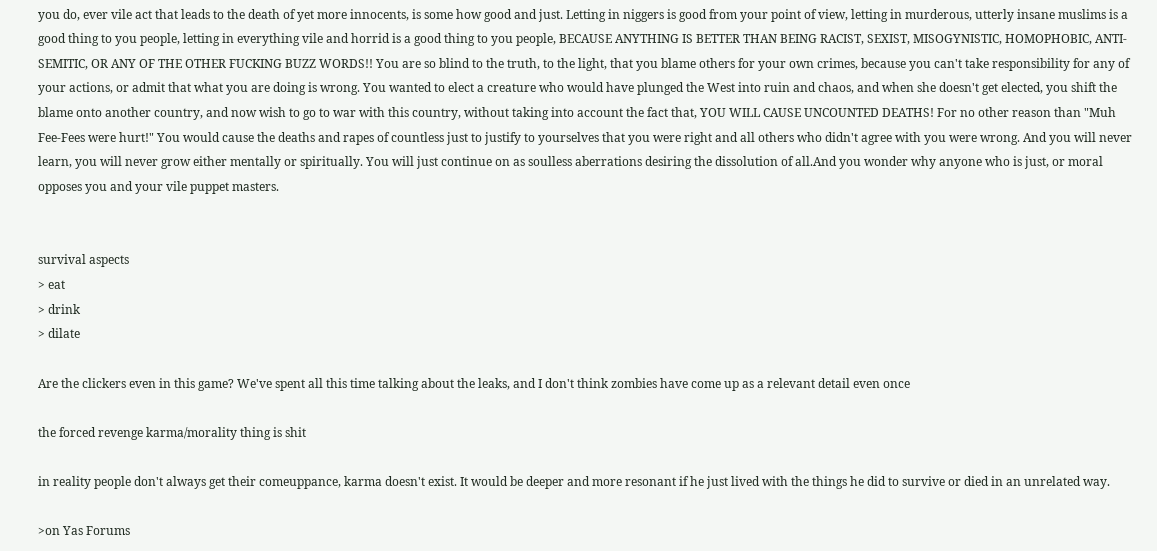you do, ever vile act that leads to the death of yet more innocents, is some how good and just. Letting in niggers is good from your point of view, letting in murderous, utterly insane muslims is a good thing to you people, letting in everything vile and horrid is a good thing to you people, BECAUSE ANYTHING IS BETTER THAN BEING RACIST, SEXIST, MISOGYNISTIC, HOMOPHOBIC, ANTI-SEMITIC, OR ANY OF THE OTHER FUCKING BUZZ WORDS!! You are so blind to the truth, to the light, that you blame others for your own crimes, because you can't take responsibility for any of your actions, or admit that what you are doing is wrong. You wanted to elect a creature who would have plunged the West into ruin and chaos, and when she doesn't get elected, you shift the blame onto another country, and now wish to go to war with this country, without taking into account the fact that, YOU WILL CAUSE UNCOUNTED DEATHS! For no other reason than "Muh Fee-Fees were hurt!" You would cause the deaths and rapes of countless just to justify to yourselves that you were right and all others who didn't agree with you were wrong. And you will never learn, you will never grow either mentally or spiritually. You will just continue on as soulless aberrations desiring the dissolution of all.And you wonder why anyone who is just, or moral opposes you and your vile puppet masters.


survival aspects
> eat
> drink
> dilate

Are the clickers even in this game? We've spent all this time talking about the leaks, and I don't think zombies have come up as a relevant detail even once

the forced revenge karma/morality thing is shit

in reality people don't always get their comeuppance, karma doesn't exist. It would be deeper and more resonant if he just lived with the things he did to survive or died in an unrelated way.

>on Yas Forums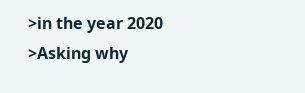>in the year 2020
>Asking why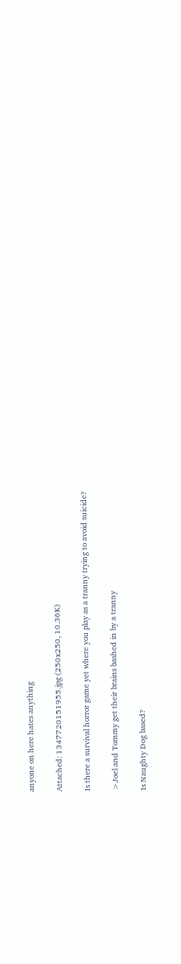anyone on here hates anything

Attached: 1347720151955.jpg (250x250, 10.36K)

Is there a survival horror game yet where you play as a tranny trying to avoid suicide?

>Joel and Tommy get their brains bashed in by a tranny

Is Naughty Dog based?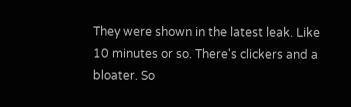They were shown in the latest leak. Like 10 minutes or so. There's clickers and a bloater. So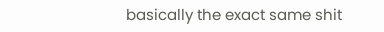basically the exact same shit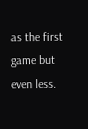as the first game but even less.